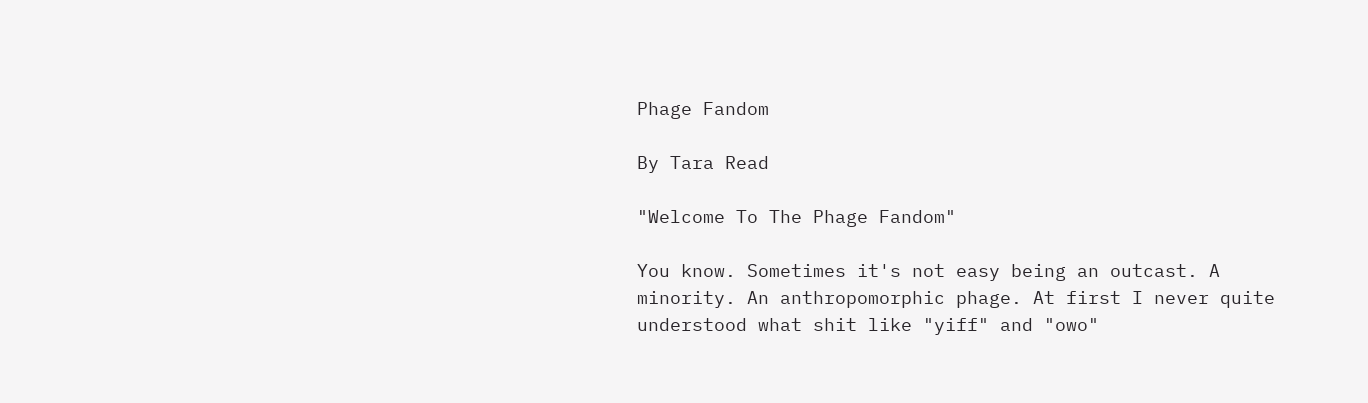Phage Fandom

By Tara Read

"Welcome To The Phage Fandom"

You know. Sometimes it's not easy being an outcast. A minority. An anthropomorphic phage. At first I never quite understood what shit like "yiff" and "owo"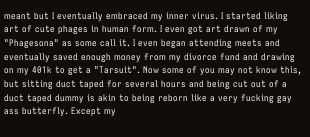meant but I eventually embraced my inner virus. I started liking art of cute phages in human form. I even got art drawn of my "Phagesona" as some call it. I even began attending meets and eventually saved enough money from my divorce fund and drawing on my 401k to get a "Tarsuit". Now some of you may not know this, but sitting duct taped for several hours and being cut out of a duct taped dummy is akin to being reborn like a very fucking gay ass butterfly. Except my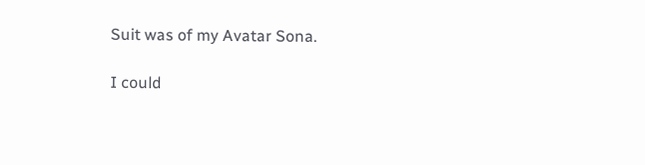Suit was of my Avatar Sona.

I could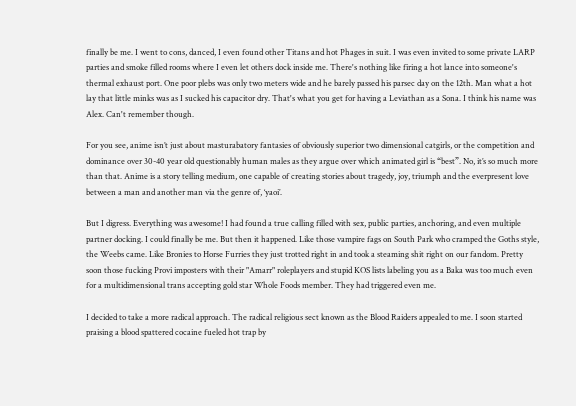finally be me. I went to cons, danced, I even found other Titans and hot Phages in suit. I was even invited to some private LARP parties and smoke filled rooms where I even let others dock inside me. There's nothing like firing a hot lance into someone's thermal exhaust port. One poor plebs was only two meters wide and he barely passed his parsec day on the 12th. Man what a hot lay that little minks was as I sucked his capacitor dry. That's what you get for having a Leviathan as a Sona. I think his name was Alex. Can't remember though.

For you see, anime isn’t just about masturabatory fantasies of obviously superior two dimensional catgirls, or the competition and dominance over 30-40 year old questionably human males as they argue over which animated girl is “best”. No, it’s so much more than that. Anime is a story telling medium, one capable of creating stories about tragedy, joy, triumph and the everpresent love between a man and another man via the genre of, ‘yaoi’.

But I digress. Everything was awesome! I had found a true calling filled with sex, public parties, anchoring, and even multiple partner docking. I could finally be me. But then it happened. Like those vampire fags on South Park who cramped the Goths style, the Weebs came. Like Bronies to Horse Furries they just trotted right in and took a steaming shit right on our fandom. Pretty soon those fucking Provi imposters with their "Amarr" roleplayers and stupid KOS lists labeling you as a Baka was too much even for a multidimensional trans accepting gold star Whole Foods member. They had triggered even me.

I decided to take a more radical approach. The radical religious sect known as the Blood Raiders appealed to me. I soon started praising a blood spattered cocaine fueled hot trap by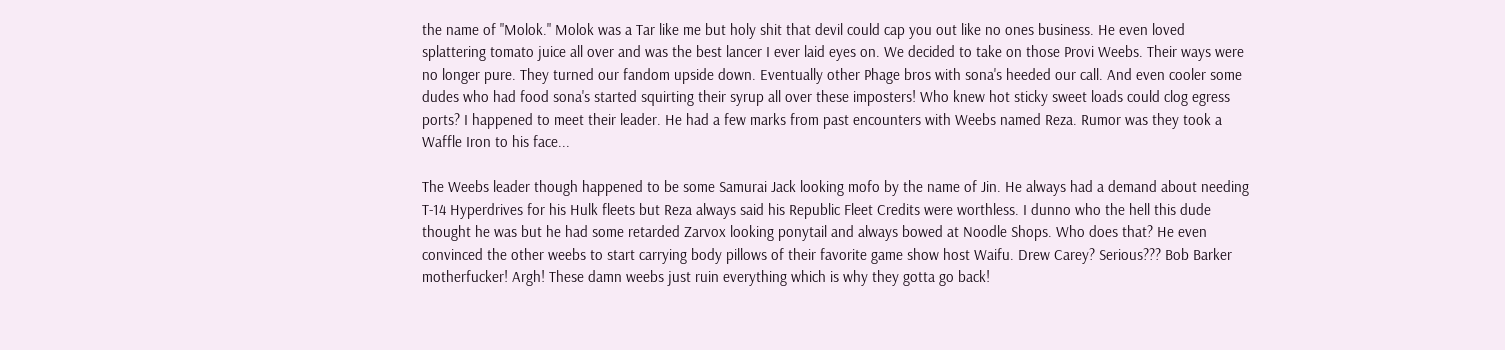the name of "Molok." Molok was a Tar like me but holy shit that devil could cap you out like no ones business. He even loved splattering tomato juice all over and was the best lancer I ever laid eyes on. We decided to take on those Provi Weebs. Their ways were no longer pure. They turned our fandom upside down. Eventually other Phage bros with sona's heeded our call. And even cooler some dudes who had food sona's started squirting their syrup all over these imposters! Who knew hot sticky sweet loads could clog egress ports? I happened to meet their leader. He had a few marks from past encounters with Weebs named Reza. Rumor was they took a Waffle Iron to his face...

The Weebs leader though happened to be some Samurai Jack looking mofo by the name of Jin. He always had a demand about needing T-14 Hyperdrives for his Hulk fleets but Reza always said his Republic Fleet Credits were worthless. I dunno who the hell this dude thought he was but he had some retarded Zarvox looking ponytail and always bowed at Noodle Shops. Who does that? He even convinced the other weebs to start carrying body pillows of their favorite game show host Waifu. Drew Carey? Serious??? Bob Barker motherfucker! Argh! These damn weebs just ruin everything which is why they gotta go back!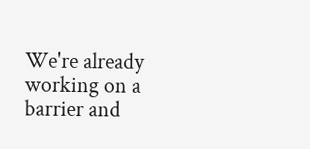We're already working on a barrier and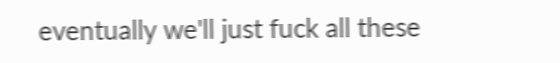eventually we'll just fuck all these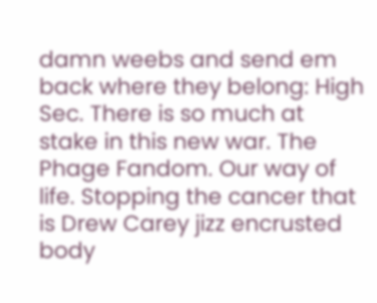damn weebs and send em back where they belong: High Sec. There is so much at stake in this new war. The Phage Fandom. Our way of life. Stopping the cancer that is Drew Carey jizz encrusted body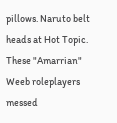pillows. Naruto belt heads at Hot Topic. These "Amarrian" Weeb roleplayers messed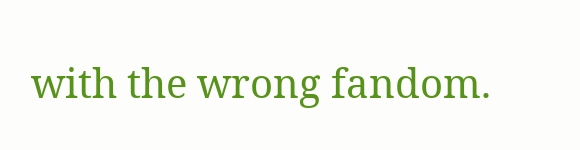with the wrong fandom.